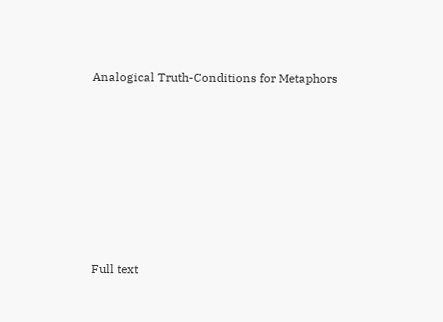Analogical Truth-Conditions for Metaphors







Full text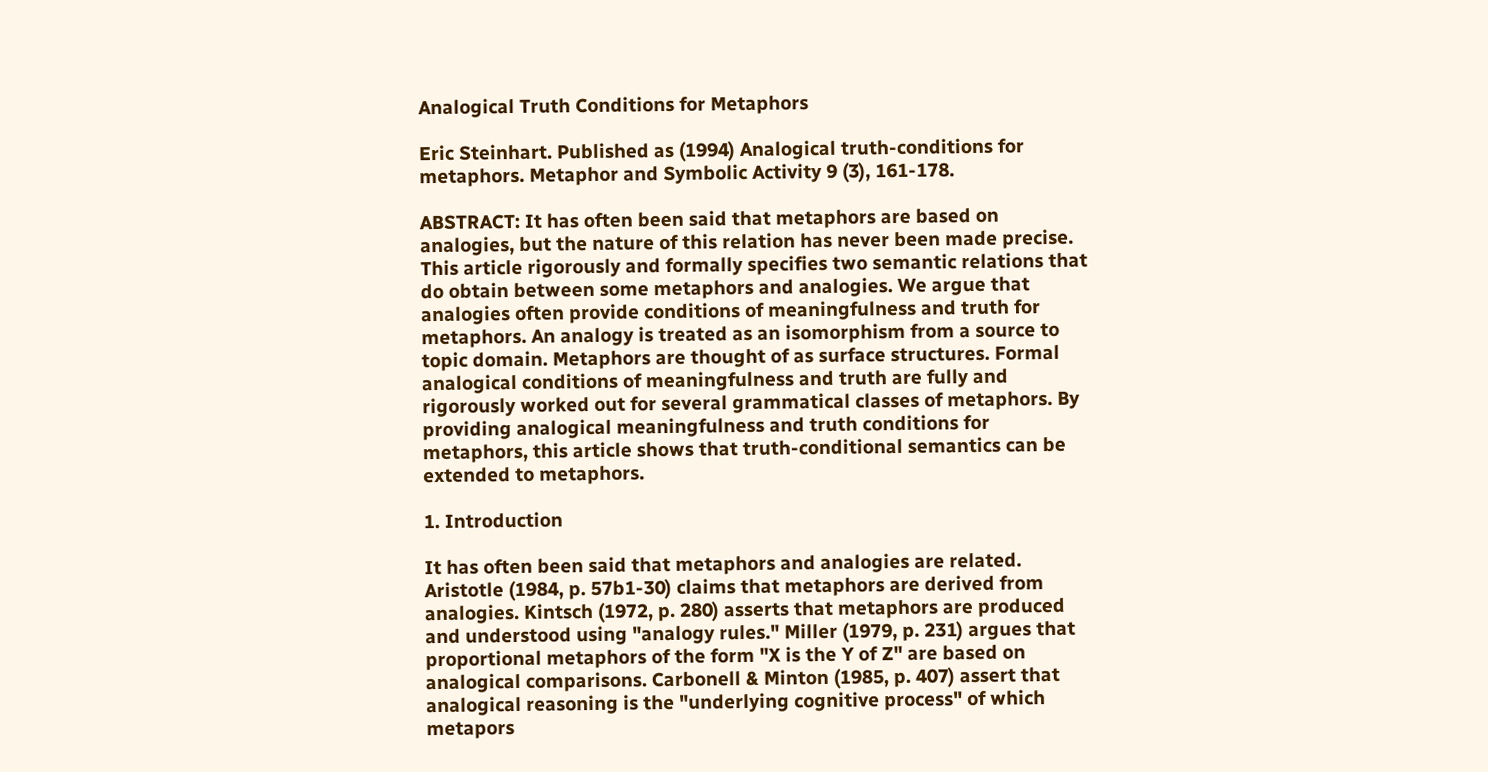Analogical Truth Conditions for Metaphors

Eric Steinhart. Published as (1994) Analogical truth-conditions for metaphors. Metaphor and Symbolic Activity 9 (3), 161-178.

ABSTRACT: It has often been said that metaphors are based on analogies, but the nature of this relation has never been made precise. This article rigorously and formally specifies two semantic relations that do obtain between some metaphors and analogies. We argue that analogies often provide conditions of meaningfulness and truth for metaphors. An analogy is treated as an isomorphism from a source to topic domain. Metaphors are thought of as surface structures. Formal analogical conditions of meaningfulness and truth are fully and rigorously worked out for several grammatical classes of metaphors. By providing analogical meaningfulness and truth conditions for metaphors, this article shows that truth-conditional semantics can be extended to metaphors.

1. Introduction

It has often been said that metaphors and analogies are related. Aristotle (1984, p. 57b1-30) claims that metaphors are derived from analogies. Kintsch (1972, p. 280) asserts that metaphors are produced and understood using "analogy rules." Miller (1979, p. 231) argues that proportional metaphors of the form "X is the Y of Z" are based on analogical comparisons. Carbonell & Minton (1985, p. 407) assert that analogical reasoning is the "underlying cognitive process" of which metapors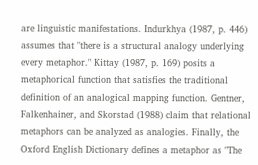are linguistic manifestations. Indurkhya (1987, p. 446) assumes that "there is a structural analogy underlying every metaphor." Kittay (1987, p. 169) posits a metaphorical function that satisfies the traditional definition of an analogical mapping function. Gentner, Falkenhainer, and Skorstad (1988) claim that relational metaphors can be analyzed as analogies. Finally, the Oxford English Dictionary defines a metaphor as "The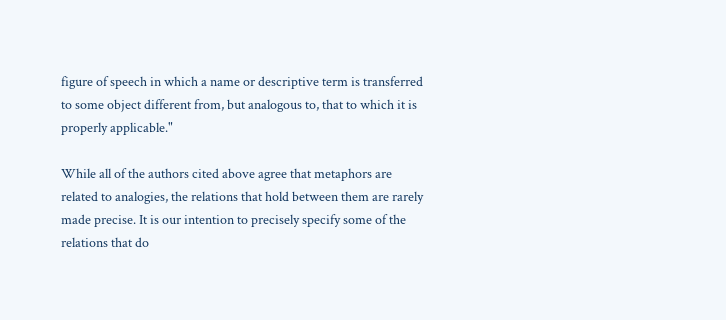figure of speech in which a name or descriptive term is transferred to some object different from, but analogous to, that to which it is properly applicable."

While all of the authors cited above agree that metaphors are related to analogies, the relations that hold between them are rarely made precise. It is our intention to precisely specify some of the relations that do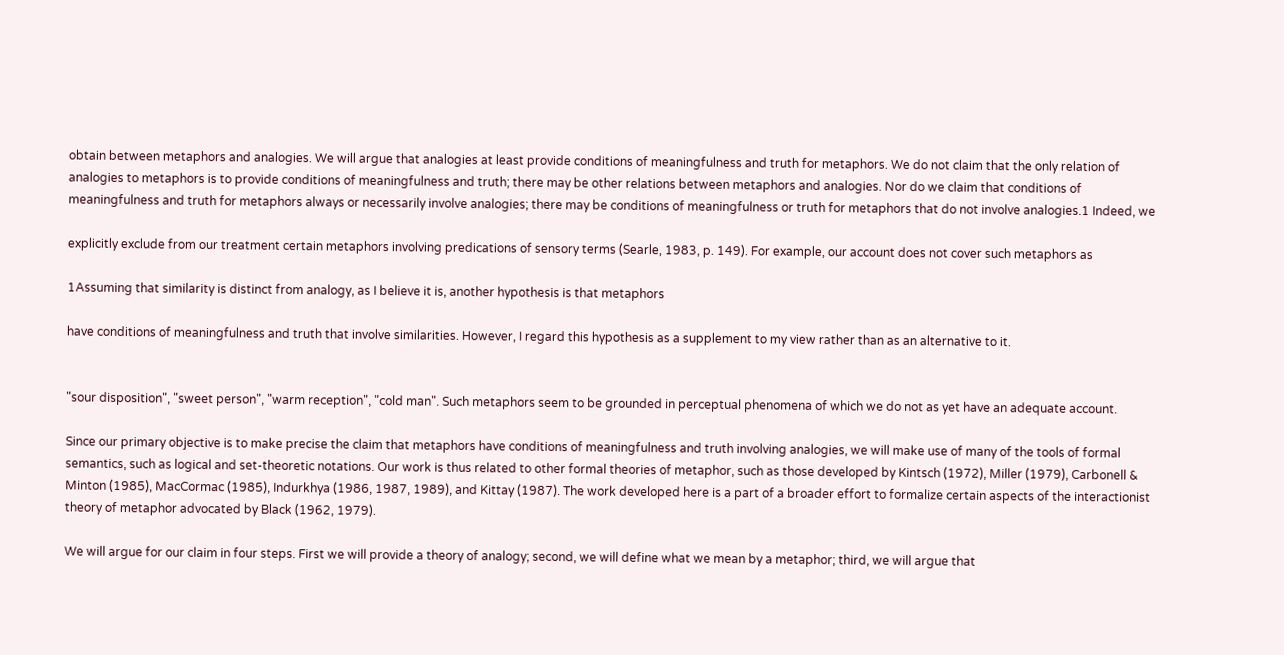obtain between metaphors and analogies. We will argue that analogies at least provide conditions of meaningfulness and truth for metaphors. We do not claim that the only relation of analogies to metaphors is to provide conditions of meaningfulness and truth; there may be other relations between metaphors and analogies. Nor do we claim that conditions of meaningfulness and truth for metaphors always or necessarily involve analogies; there may be conditions of meaningfulness or truth for metaphors that do not involve analogies.1 Indeed, we

explicitly exclude from our treatment certain metaphors involving predications of sensory terms (Searle, 1983, p. 149). For example, our account does not cover such metaphors as

1Assuming that similarity is distinct from analogy, as I believe it is, another hypothesis is that metaphors

have conditions of meaningfulness and truth that involve similarities. However, I regard this hypothesis as a supplement to my view rather than as an alternative to it.


"sour disposition", "sweet person", "warm reception", "cold man". Such metaphors seem to be grounded in perceptual phenomena of which we do not as yet have an adequate account.

Since our primary objective is to make precise the claim that metaphors have conditions of meaningfulness and truth involving analogies, we will make use of many of the tools of formal semantics, such as logical and set-theoretic notations. Our work is thus related to other formal theories of metaphor, such as those developed by Kintsch (1972), Miller (1979), Carbonell & Minton (1985), MacCormac (1985), Indurkhya (1986, 1987, 1989), and Kittay (1987). The work developed here is a part of a broader effort to formalize certain aspects of the interactionist theory of metaphor advocated by Black (1962, 1979).

We will argue for our claim in four steps. First we will provide a theory of analogy; second, we will define what we mean by a metaphor; third, we will argue that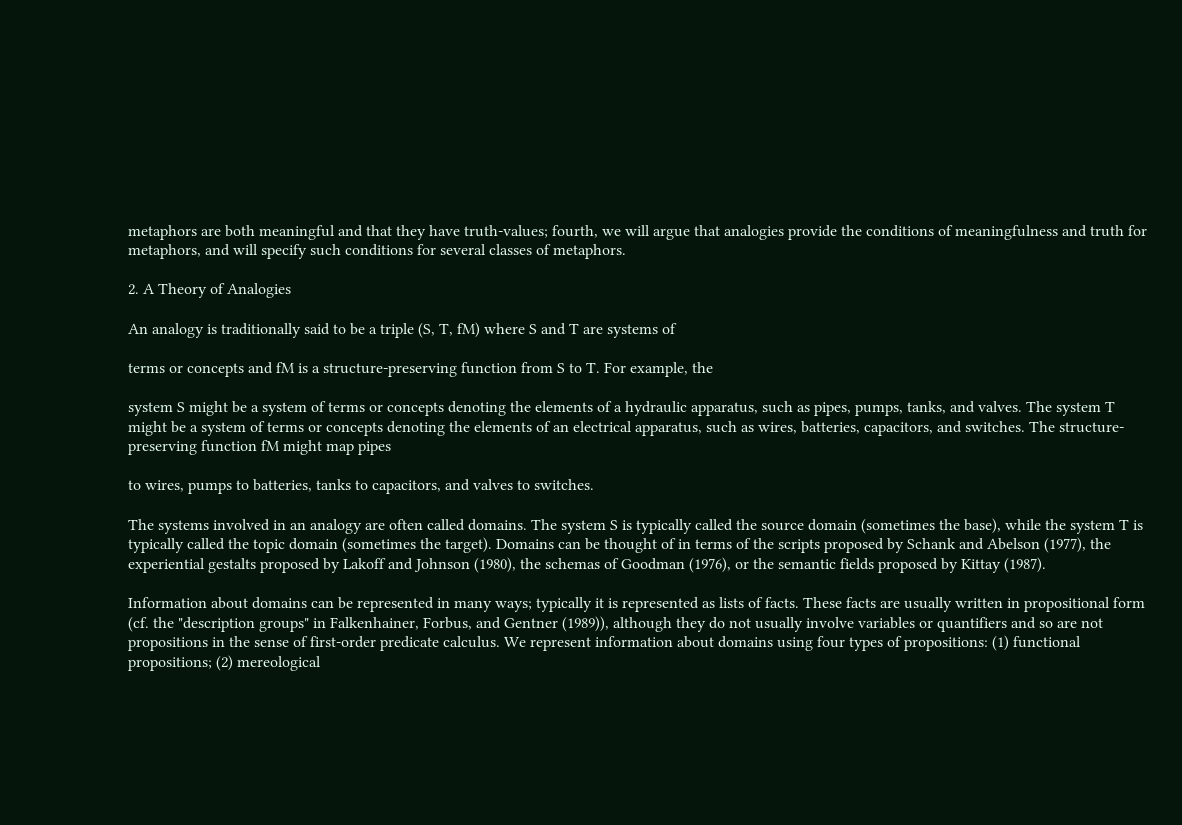metaphors are both meaningful and that they have truth-values; fourth, we will argue that analogies provide the conditions of meaningfulness and truth for metaphors, and will specify such conditions for several classes of metaphors.

2. A Theory of Analogies

An analogy is traditionally said to be a triple (S, T, fM) where S and T are systems of

terms or concepts and fM is a structure-preserving function from S to T. For example, the

system S might be a system of terms or concepts denoting the elements of a hydraulic apparatus, such as pipes, pumps, tanks, and valves. The system T might be a system of terms or concepts denoting the elements of an electrical apparatus, such as wires, batteries, capacitors, and switches. The structure-preserving function fM might map pipes

to wires, pumps to batteries, tanks to capacitors, and valves to switches.

The systems involved in an analogy are often called domains. The system S is typically called the source domain (sometimes the base), while the system T is typically called the topic domain (sometimes the target). Domains can be thought of in terms of the scripts proposed by Schank and Abelson (1977), the experiential gestalts proposed by Lakoff and Johnson (1980), the schemas of Goodman (1976), or the semantic fields proposed by Kittay (1987).

Information about domains can be represented in many ways; typically it is represented as lists of facts. These facts are usually written in propositional form (cf. the "description groups" in Falkenhainer, Forbus, and Gentner (1989)), although they do not usually involve variables or quantifiers and so are not propositions in the sense of first-order predicate calculus. We represent information about domains using four types of propositions: (1) functional propositions; (2) mereological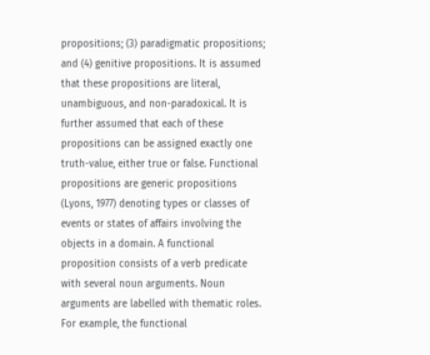propositions; (3) paradigmatic propositions; and (4) genitive propositions. It is assumed that these propositions are literal, unambiguous, and non-paradoxical. It is further assumed that each of these propositions can be assigned exactly one truth-value, either true or false. Functional propositions are generic propositions (Lyons, 1977) denoting types or classes of events or states of affairs involving the objects in a domain. A functional proposition consists of a verb predicate with several noun arguments. Noun arguments are labelled with thematic roles. For example, the functional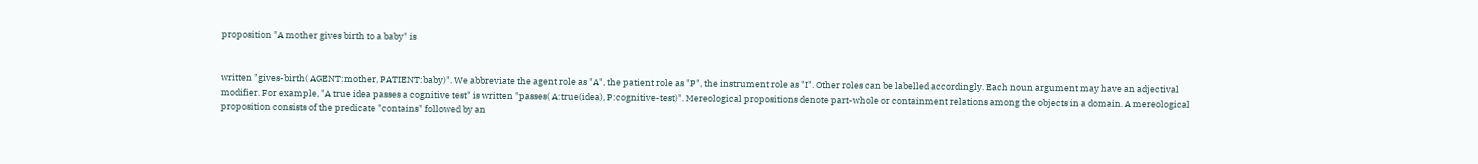proposition "A mother gives birth to a baby" is


written "gives-birth( AGENT:mother, PATIENT:baby)". We abbreviate the agent role as "A", the patient role as "P", the instrument role as "I". Other roles can be labelled accordingly. Each noun argument may have an adjectival modifier. For example, "A true idea passes a cognitive test" is written "passes( A:true(idea), P:cognitive-test)". Mereological propositions denote part-whole or containment relations among the objects in a domain. A mereological proposition consists of the predicate "contains" followed by an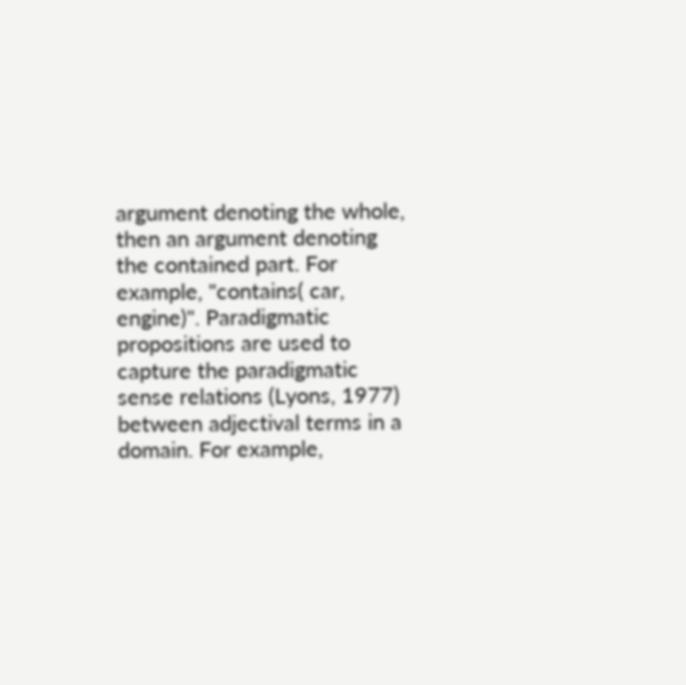argument denoting the whole, then an argument denoting the contained part. For example, "contains( car, engine)". Paradigmatic propositions are used to capture the paradigmatic sense relations (Lyons, 1977) between adjectival terms in a domain. For example,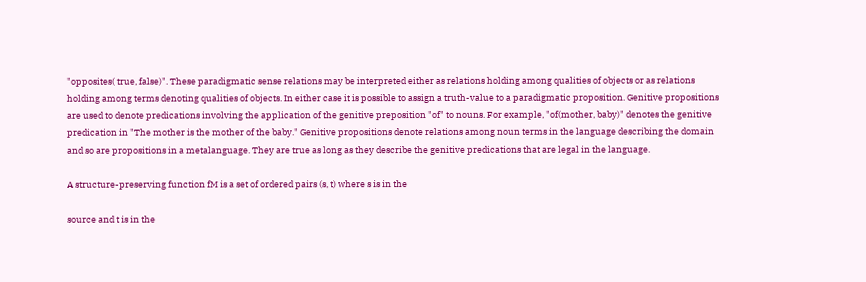"opposites( true, false)". These paradigmatic sense relations may be interpreted either as relations holding among qualities of objects or as relations holding among terms denoting qualities of objects. In either case it is possible to assign a truth-value to a paradigmatic proposition. Genitive propositions are used to denote predications involving the application of the genitive preposition "of" to nouns. For example, "of(mother, baby)" denotes the genitive predication in "The mother is the mother of the baby." Genitive propositions denote relations among noun terms in the language describing the domain and so are propositions in a metalanguage. They are true as long as they describe the genitive predications that are legal in the language.

A structure-preserving function fM is a set of ordered pairs (s, t) where s is in the

source and t is in the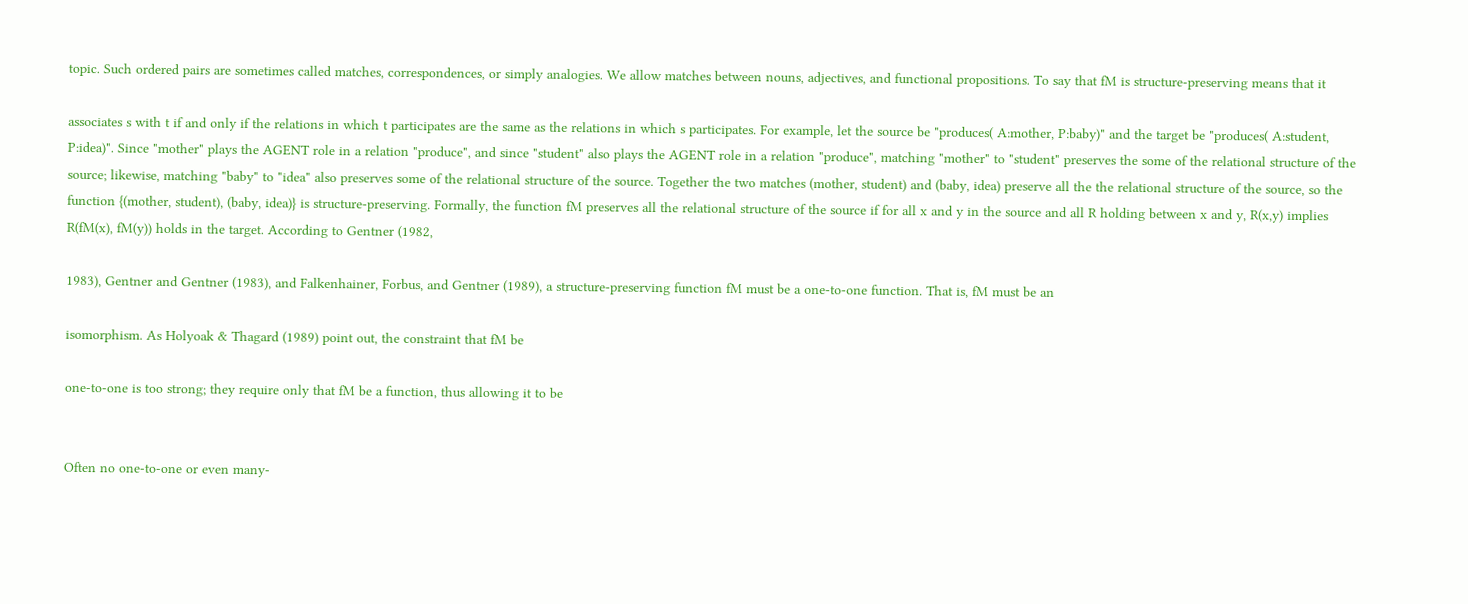topic. Such ordered pairs are sometimes called matches, correspondences, or simply analogies. We allow matches between nouns, adjectives, and functional propositions. To say that fM is structure-preserving means that it

associates s with t if and only if the relations in which t participates are the same as the relations in which s participates. For example, let the source be "produces( A:mother, P:baby)" and the target be "produces( A:student, P:idea)". Since "mother" plays the AGENT role in a relation "produce", and since "student" also plays the AGENT role in a relation "produce", matching "mother" to "student" preserves the some of the relational structure of the source; likewise, matching "baby" to "idea" also preserves some of the relational structure of the source. Together the two matches (mother, student) and (baby, idea) preserve all the the relational structure of the source, so the function {(mother, student), (baby, idea)} is structure-preserving. Formally, the function fM preserves all the relational structure of the source if for all x and y in the source and all R holding between x and y, R(x,y) implies R(fM(x), fM(y)) holds in the target. According to Gentner (1982,

1983), Gentner and Gentner (1983), and Falkenhainer, Forbus, and Gentner (1989), a structure-preserving function fM must be a one-to-one function. That is, fM must be an

isomorphism. As Holyoak & Thagard (1989) point out, the constraint that fM be

one-to-one is too strong; they require only that fM be a function, thus allowing it to be


Often no one-to-one or even many-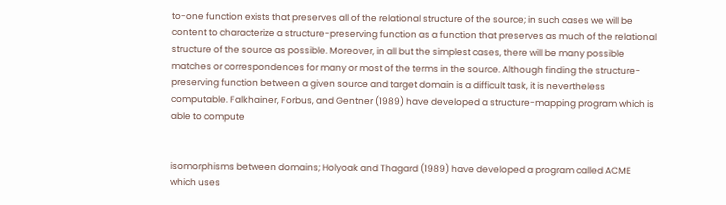to-one function exists that preserves all of the relational structure of the source; in such cases we will be content to characterize a structure-preserving function as a function that preserves as much of the relational structure of the source as possible. Moreover, in all but the simplest cases, there will be many possible matches or correspondences for many or most of the terms in the source. Although finding the structure-preserving function between a given source and target domain is a difficult task, it is nevertheless computable. Falkhainer, Forbus, and Gentner (1989) have developed a structure-mapping program which is able to compute


isomorphisms between domains; Holyoak and Thagard (1989) have developed a program called ACME which uses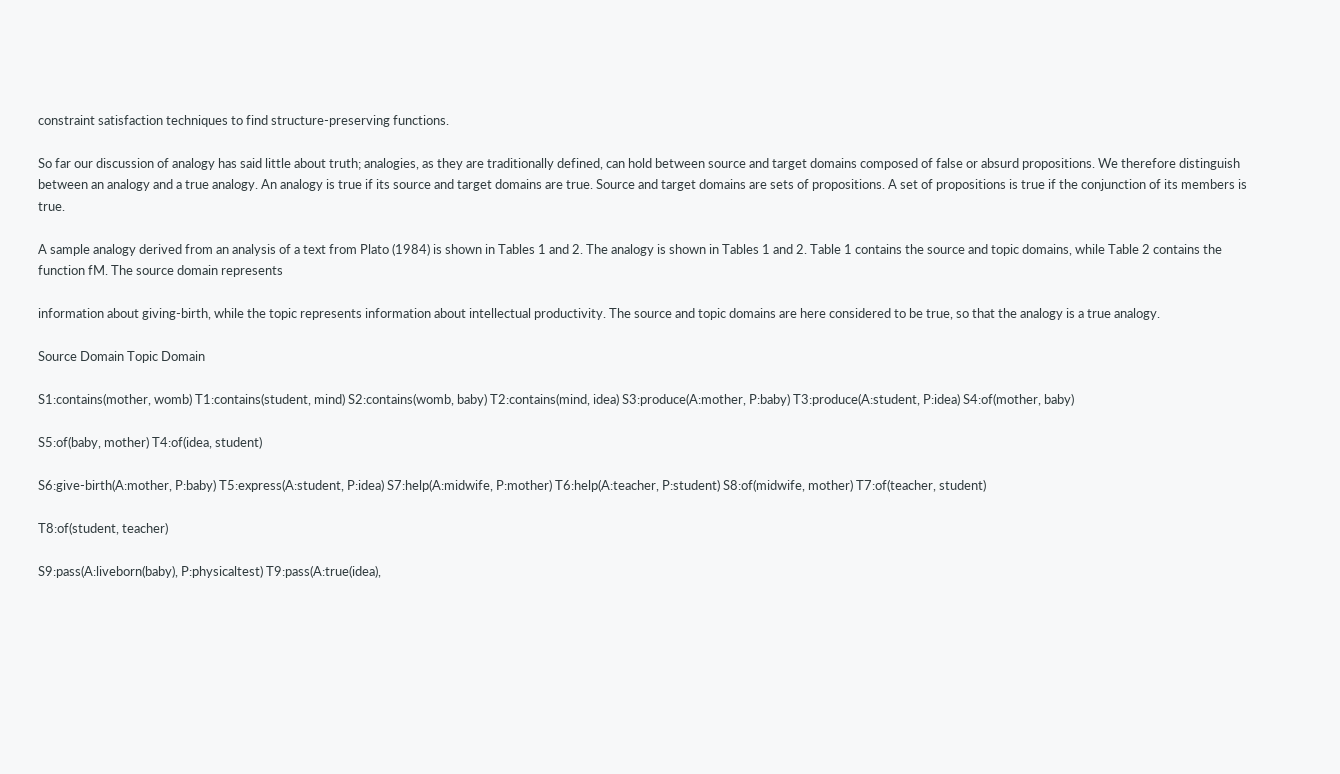constraint satisfaction techniques to find structure-preserving functions.

So far our discussion of analogy has said little about truth; analogies, as they are traditionally defined, can hold between source and target domains composed of false or absurd propositions. We therefore distinguish between an analogy and a true analogy. An analogy is true if its source and target domains are true. Source and target domains are sets of propositions. A set of propositions is true if the conjunction of its members is true.

A sample analogy derived from an analysis of a text from Plato (1984) is shown in Tables 1 and 2. The analogy is shown in Tables 1 and 2. Table 1 contains the source and topic domains, while Table 2 contains the function fM. The source domain represents

information about giving-birth, while the topic represents information about intellectual productivity. The source and topic domains are here considered to be true, so that the analogy is a true analogy.

Source Domain Topic Domain

S1:contains(mother, womb) T1:contains(student, mind) S2:contains(womb, baby) T2:contains(mind, idea) S3:produce(A:mother, P:baby) T3:produce(A:student, P:idea) S4:of(mother, baby)

S5:of(baby, mother) T4:of(idea, student)

S6:give-birth(A:mother, P:baby) T5:express(A:student, P:idea) S7:help(A:midwife, P:mother) T6:help(A:teacher, P:student) S8:of(midwife, mother) T7:of(teacher, student)

T8:of(student, teacher)

S9:pass(A:liveborn(baby), P:physicaltest) T9:pass(A:true(idea),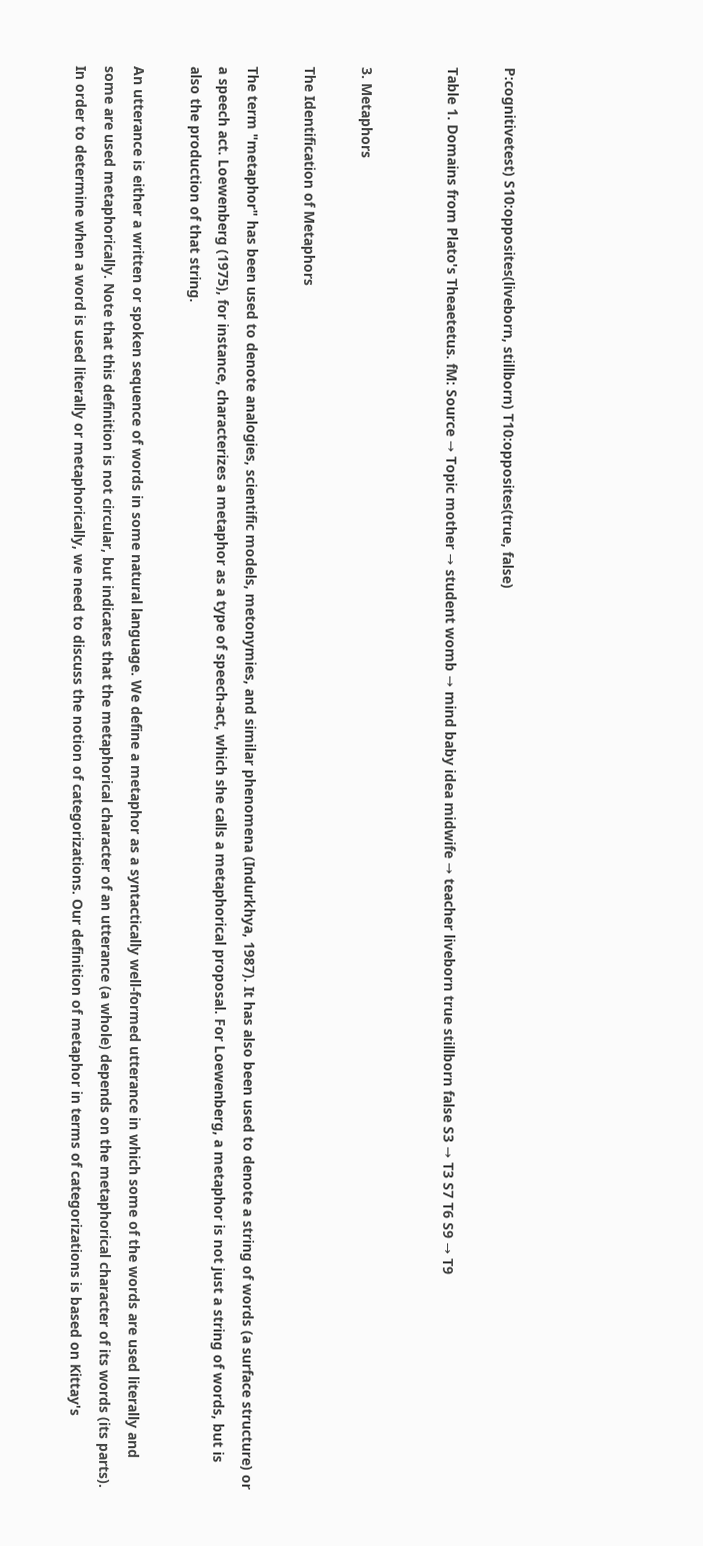P:cognitivetest) S10:opposites(liveborn, stillborn) T10:opposites(true, false)

Table 1. Domains from Plato's Theaetetus. fM: Source → Topic mother → student womb → mind baby idea midwife → teacher liveborn true stillborn false S3 → T3 S7 T6 S9 → T9


3. Metaphors

The Identification of Metaphors

The term "metaphor" has been used to denote analogies, scientific models, metonymies, and similar phenomena (Indurkhya, 1987). It has also been used to denote a string of words (a surface structure) or a speech act. Loewenberg (1975), for instance, characterizes a metaphor as a type of speech-act, which she calls a metaphorical proposal. For Loewenberg, a metaphor is not just a string of words, but is also the production of that string.

An utterance is either a written or spoken sequence of words in some natural language. We define a metaphor as a syntactically well-formed utterance in which some of the words are used literally and some are used metaphorically. Note that this definition is not circular, but indicates that the metaphorical character of an utterance (a whole) depends on the metaphorical character of its words (its parts). In order to determine when a word is used literally or metaphorically, we need to discuss the notion of categorizations. Our definition of metaphor in terms of categorizations is based on Kittay's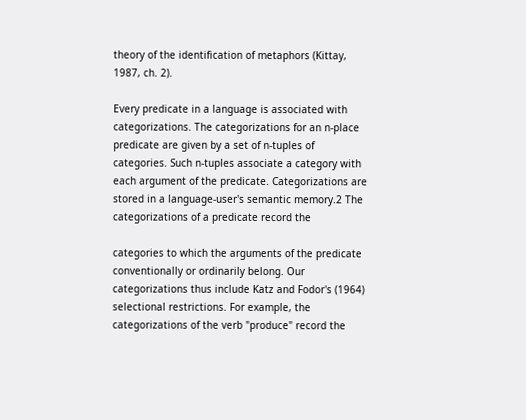theory of the identification of metaphors (Kittay, 1987, ch. 2).

Every predicate in a language is associated with categorizations. The categorizations for an n-place predicate are given by a set of n-tuples of categories. Such n-tuples associate a category with each argument of the predicate. Categorizations are stored in a language-user's semantic memory.2 The categorizations of a predicate record the

categories to which the arguments of the predicate conventionally or ordinarily belong. Our categorizations thus include Katz and Fodor's (1964) selectional restrictions. For example, the categorizations of the verb "produce" record the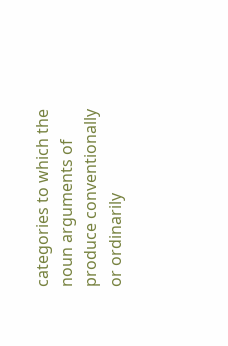categories to which the noun arguments of produce conventionally or ordinarily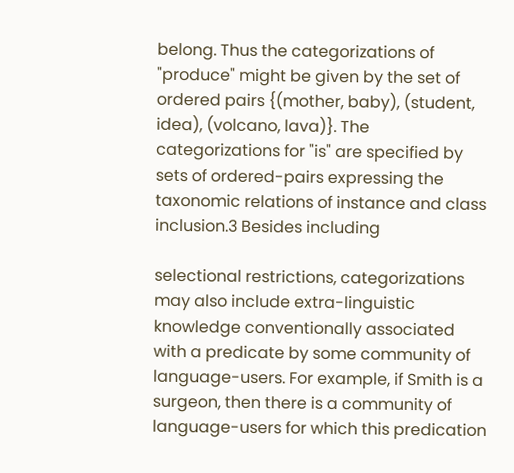belong. Thus the categorizations of "produce" might be given by the set of ordered pairs {(mother, baby), (student, idea), (volcano, lava)}. The categorizations for "is" are specified by sets of ordered-pairs expressing the taxonomic relations of instance and class inclusion.3 Besides including

selectional restrictions, categorizations may also include extra-linguistic knowledge conventionally associated with a predicate by some community of language-users. For example, if Smith is a surgeon, then there is a community of language-users for which this predication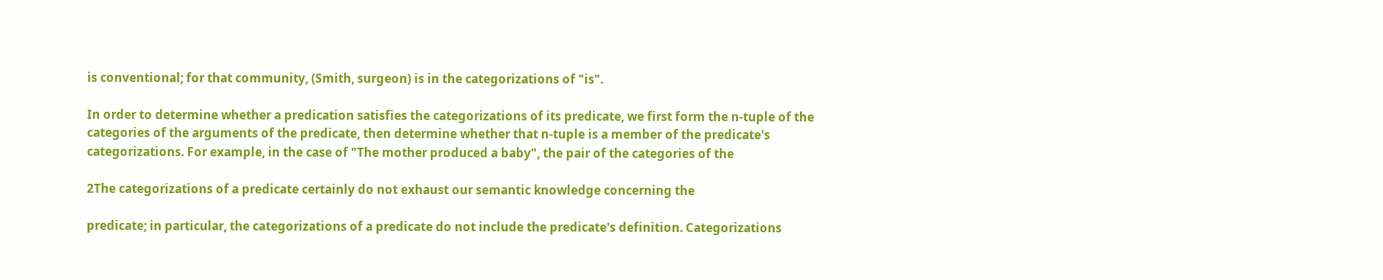is conventional; for that community, (Smith, surgeon) is in the categorizations of "is".

In order to determine whether a predication satisfies the categorizations of its predicate, we first form the n-tuple of the categories of the arguments of the predicate, then determine whether that n-tuple is a member of the predicate's categorizations. For example, in the case of "The mother produced a baby", the pair of the categories of the

2The categorizations of a predicate certainly do not exhaust our semantic knowledge concerning the

predicate; in particular, the categorizations of a predicate do not include the predicate's definition. Categorizations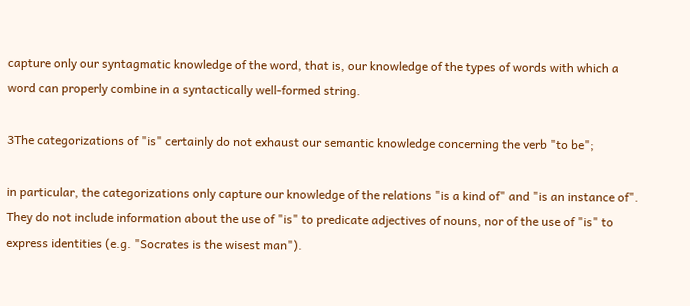capture only our syntagmatic knowledge of the word, that is, our knowledge of the types of words with which a word can properly combine in a syntactically well-formed string.

3The categorizations of "is" certainly do not exhaust our semantic knowledge concerning the verb "to be";

in particular, the categorizations only capture our knowledge of the relations "is a kind of" and "is an instance of". They do not include information about the use of "is" to predicate adjectives of nouns, nor of the use of "is" to express identities (e.g. "Socrates is the wisest man").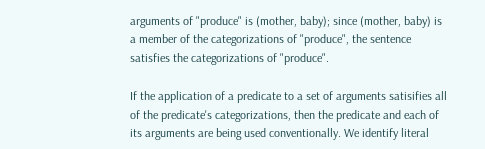arguments of "produce" is (mother, baby); since (mother, baby) is a member of the categorizations of "produce", the sentence satisfies the categorizations of "produce".

If the application of a predicate to a set of arguments satisifies all of the predicate's categorizations, then the predicate and each of its arguments are being used conventionally. We identify literal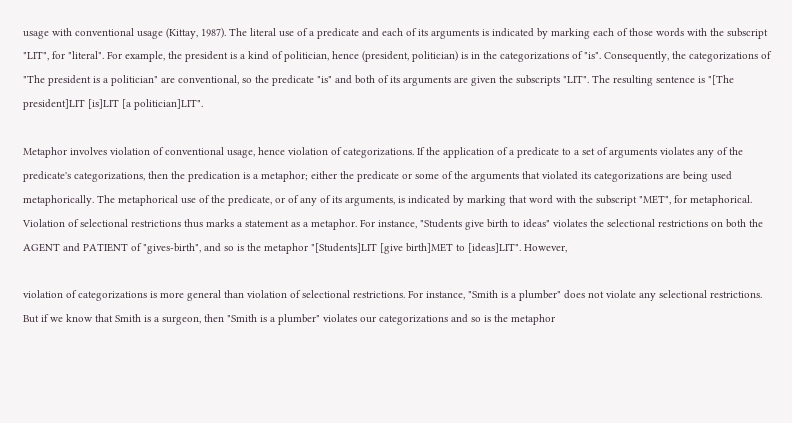usage with conventional usage (Kittay, 1987). The literal use of a predicate and each of its arguments is indicated by marking each of those words with the subscript "LIT", for "literal". For example, the president is a kind of politician, hence (president, politician) is in the categorizations of "is". Consequently, the categorizations of "The president is a politician" are conventional, so the predicate "is" and both of its arguments are given the subscripts "LIT". The resulting sentence is "[The president]LIT [is]LIT [a politician]LIT".

Metaphor involves violation of conventional usage, hence violation of categorizations. If the application of a predicate to a set of arguments violates any of the predicate's categorizations, then the predication is a metaphor; either the predicate or some of the arguments that violated its categorizations are being used metaphorically. The metaphorical use of the predicate, or of any of its arguments, is indicated by marking that word with the subscript "MET", for metaphorical. Violation of selectional restrictions thus marks a statement as a metaphor. For instance, "Students give birth to ideas" violates the selectional restrictions on both the AGENT and PATIENT of "gives-birth", and so is the metaphor "[Students]LIT [give birth]MET to [ideas]LIT". However,

violation of categorizations is more general than violation of selectional restrictions. For instance, "Smith is a plumber" does not violate any selectional restrictions. But if we know that Smith is a surgeon, then "Smith is a plumber" violates our categorizations and so is the metaphor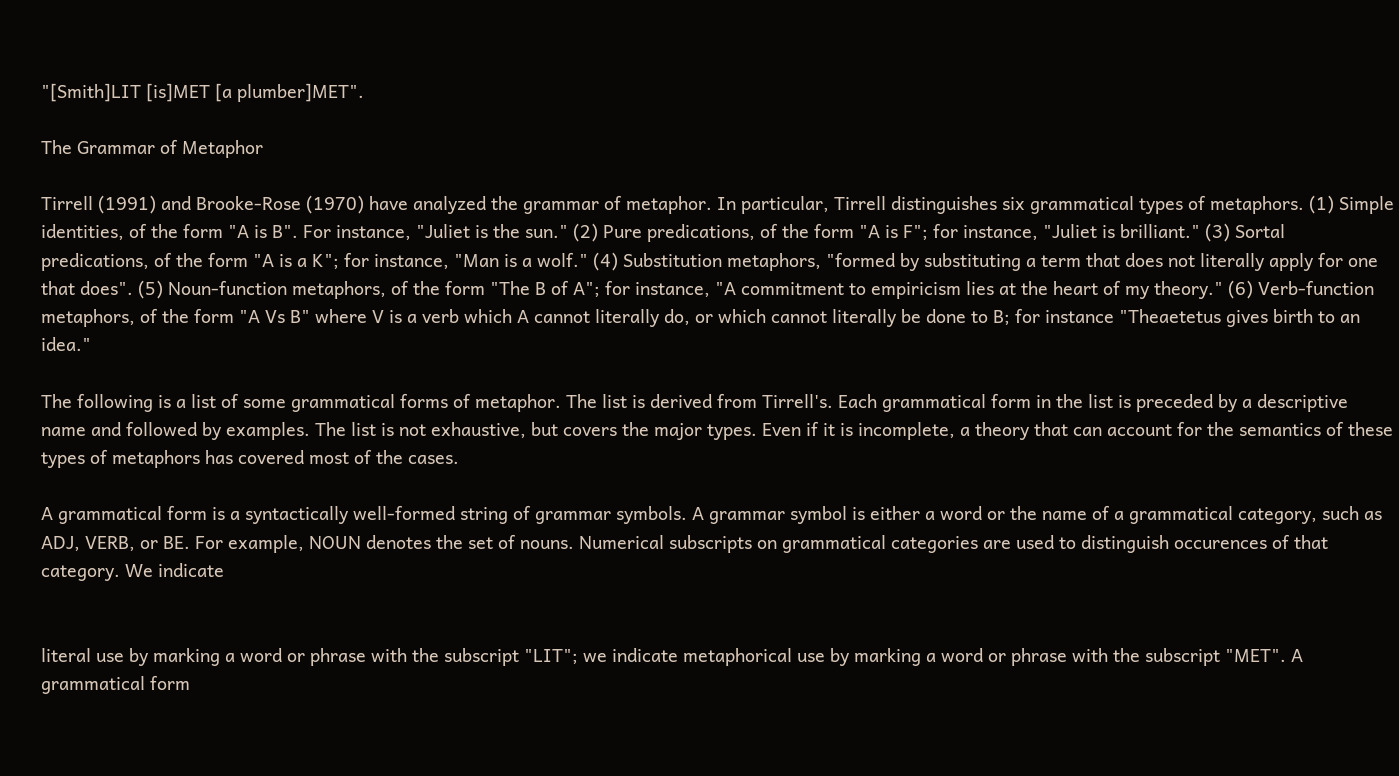"[Smith]LIT [is]MET [a plumber]MET".

The Grammar of Metaphor

Tirrell (1991) and Brooke-Rose (1970) have analyzed the grammar of metaphor. In particular, Tirrell distinguishes six grammatical types of metaphors. (1) Simple identities, of the form "A is B". For instance, "Juliet is the sun." (2) Pure predications, of the form "A is F"; for instance, "Juliet is brilliant." (3) Sortal predications, of the form "A is a K"; for instance, "Man is a wolf." (4) Substitution metaphors, "formed by substituting a term that does not literally apply for one that does". (5) Noun-function metaphors, of the form "The B of A"; for instance, "A commitment to empiricism lies at the heart of my theory." (6) Verb-function metaphors, of the form "A Vs B" where V is a verb which A cannot literally do, or which cannot literally be done to B; for instance "Theaetetus gives birth to an idea."

The following is a list of some grammatical forms of metaphor. The list is derived from Tirrell's. Each grammatical form in the list is preceded by a descriptive name and followed by examples. The list is not exhaustive, but covers the major types. Even if it is incomplete, a theory that can account for the semantics of these types of metaphors has covered most of the cases.

A grammatical form is a syntactically well-formed string of grammar symbols. A grammar symbol is either a word or the name of a grammatical category, such as ADJ, VERB, or BE. For example, NOUN denotes the set of nouns. Numerical subscripts on grammatical categories are used to distinguish occurences of that category. We indicate


literal use by marking a word or phrase with the subscript "LIT"; we indicate metaphorical use by marking a word or phrase with the subscript "MET". A grammatical form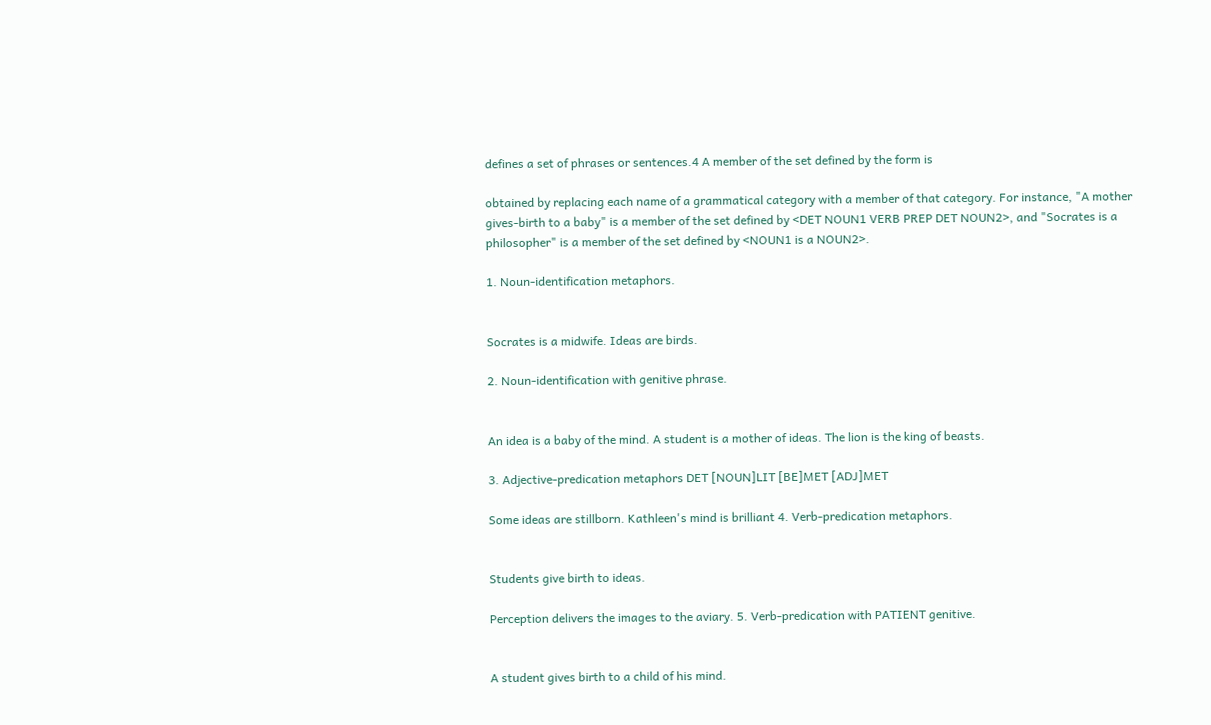defines a set of phrases or sentences.4 A member of the set defined by the form is

obtained by replacing each name of a grammatical category with a member of that category. For instance, "A mother gives-birth to a baby" is a member of the set defined by <DET NOUN1 VERB PREP DET NOUN2>, and "Socrates is a philosopher" is a member of the set defined by <NOUN1 is a NOUN2>.

1. Noun-identification metaphors.


Socrates is a midwife. Ideas are birds.

2. Noun-identification with genitive phrase.


An idea is a baby of the mind. A student is a mother of ideas. The lion is the king of beasts.

3. Adjective-predication metaphors DET [NOUN]LIT [BE]MET [ADJ]MET

Some ideas are stillborn. Kathleen's mind is brilliant 4. Verb-predication metaphors.


Students give birth to ideas.

Perception delivers the images to the aviary. 5. Verb-predication with PATIENT genitive.


A student gives birth to a child of his mind.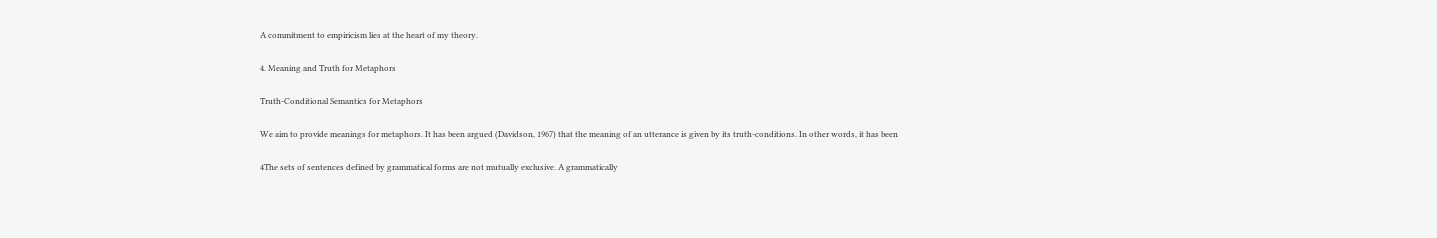A commitment to empiricism lies at the heart of my theory.

4. Meaning and Truth for Metaphors

Truth-Conditional Semantics for Metaphors

We aim to provide meanings for metaphors. It has been argued (Davidson, 1967) that the meaning of an utterance is given by its truth-conditions. In other words, it has been

4The sets of sentences defined by grammatical forms are not mutually exclusive. A grammatically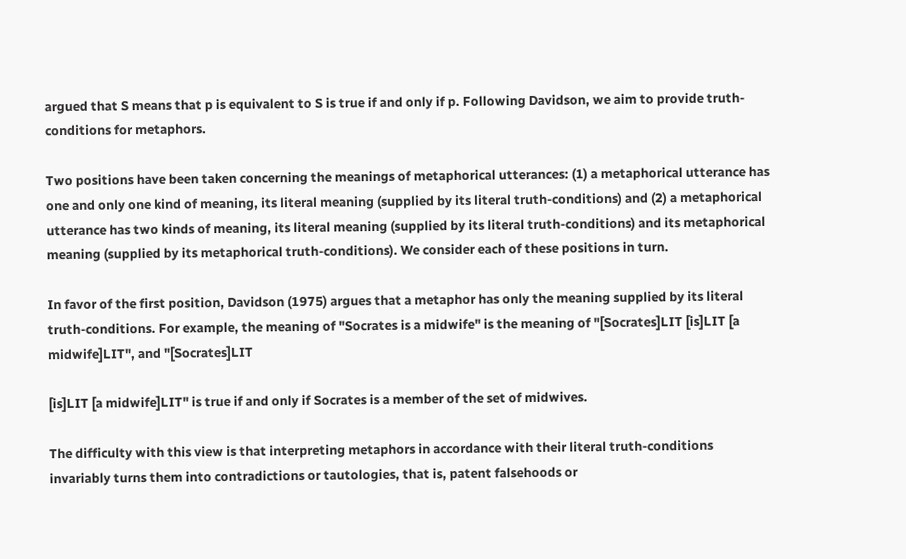argued that S means that p is equivalent to S is true if and only if p. Following Davidson, we aim to provide truth-conditions for metaphors.

Two positions have been taken concerning the meanings of metaphorical utterances: (1) a metaphorical utterance has one and only one kind of meaning, its literal meaning (supplied by its literal truth-conditions) and (2) a metaphorical utterance has two kinds of meaning, its literal meaning (supplied by its literal truth-conditions) and its metaphorical meaning (supplied by its metaphorical truth-conditions). We consider each of these positions in turn.

In favor of the first position, Davidson (1975) argues that a metaphor has only the meaning supplied by its literal truth-conditions. For example, the meaning of "Socrates is a midwife" is the meaning of "[Socrates]LIT [is]LIT [a midwife]LIT", and "[Socrates]LIT

[is]LIT [a midwife]LIT" is true if and only if Socrates is a member of the set of midwives.

The difficulty with this view is that interpreting metaphors in accordance with their literal truth-conditions invariably turns them into contradictions or tautologies, that is, patent falsehoods or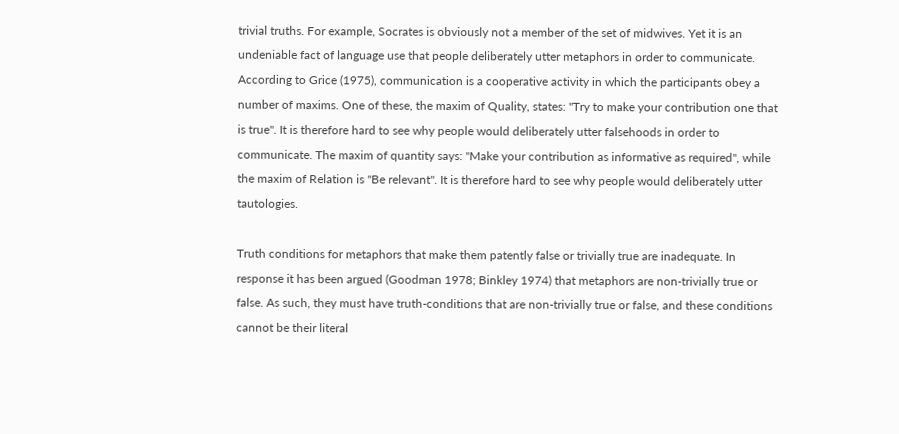trivial truths. For example, Socrates is obviously not a member of the set of midwives. Yet it is an undeniable fact of language use that people deliberately utter metaphors in order to communicate. According to Grice (1975), communication is a cooperative activity in which the participants obey a number of maxims. One of these, the maxim of Quality, states: "Try to make your contribution one that is true". It is therefore hard to see why people would deliberately utter falsehoods in order to communicate. The maxim of quantity says: "Make your contribution as informative as required", while the maxim of Relation is "Be relevant". It is therefore hard to see why people would deliberately utter tautologies.

Truth conditions for metaphors that make them patently false or trivially true are inadequate. In response it has been argued (Goodman 1978; Binkley 1974) that metaphors are non-trivially true or false. As such, they must have truth-conditions that are non-trivially true or false, and these conditions cannot be their literal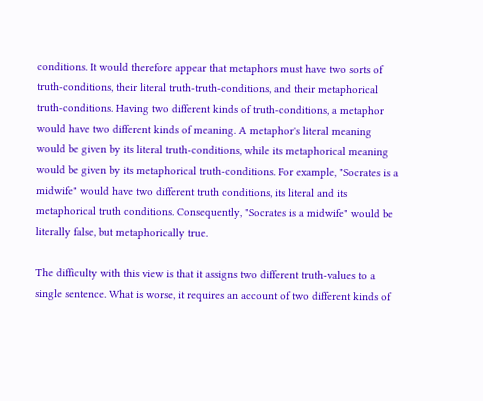conditions. It would therefore appear that metaphors must have two sorts of truth-conditions, their literal truth-truth-conditions, and their metaphorical truth-conditions. Having two different kinds of truth-conditions, a metaphor would have two different kinds of meaning. A metaphor's literal meaning would be given by its literal truth-conditions, while its metaphorical meaning would be given by its metaphorical truth-conditions. For example, "Socrates is a midwife" would have two different truth conditions, its literal and its metaphorical truth conditions. Consequently, "Socrates is a midwife" would be literally false, but metaphorically true.

The difficulty with this view is that it assigns two different truth-values to a single sentence. What is worse, it requires an account of two different kinds of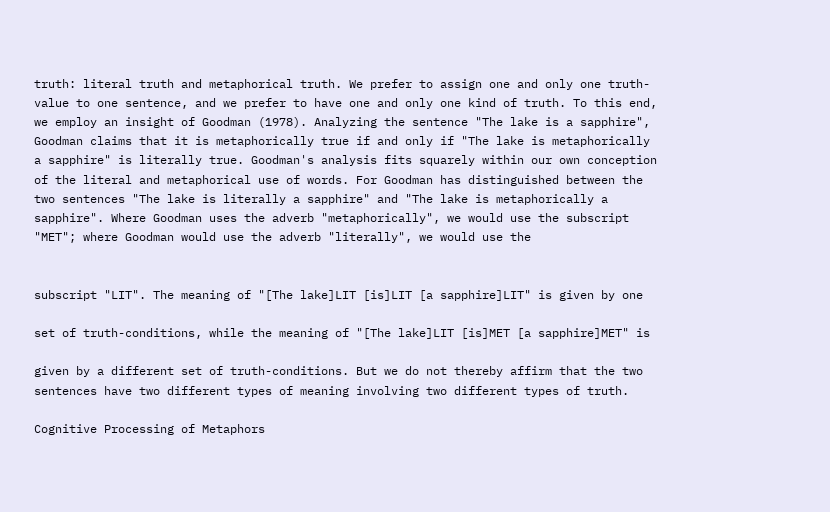truth: literal truth and metaphorical truth. We prefer to assign one and only one truth-value to one sentence, and we prefer to have one and only one kind of truth. To this end, we employ an insight of Goodman (1978). Analyzing the sentence "The lake is a sapphire", Goodman claims that it is metaphorically true if and only if "The lake is metaphorically a sapphire" is literally true. Goodman's analysis fits squarely within our own conception of the literal and metaphorical use of words. For Goodman has distinguished between the two sentences "The lake is literally a sapphire" and "The lake is metaphorically a sapphire". Where Goodman uses the adverb "metaphorically", we would use the subscript "MET"; where Goodman would use the adverb "literally", we would use the


subscript "LIT". The meaning of "[The lake]LIT [is]LIT [a sapphire]LIT" is given by one

set of truth-conditions, while the meaning of "[The lake]LIT [is]MET [a sapphire]MET" is

given by a different set of truth-conditions. But we do not thereby affirm that the two sentences have two different types of meaning involving two different types of truth.

Cognitive Processing of Metaphors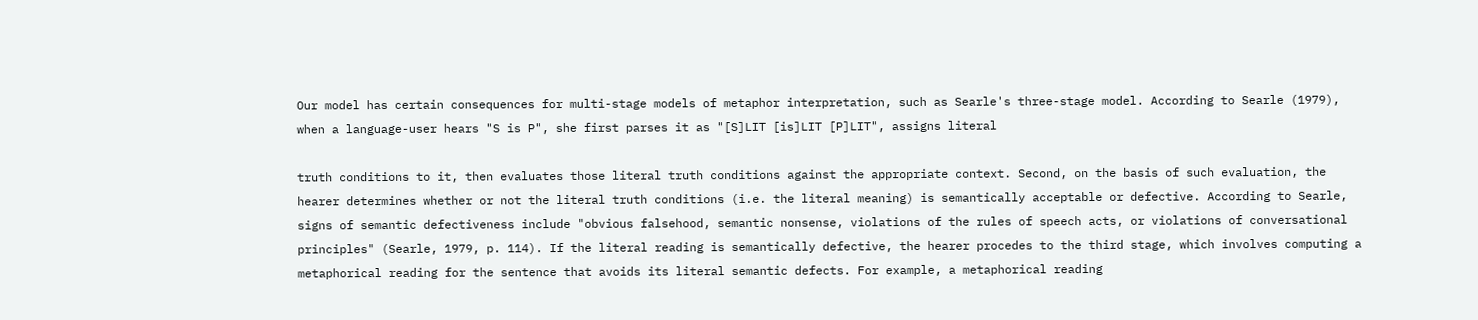Our model has certain consequences for multi-stage models of metaphor interpretation, such as Searle's three-stage model. According to Searle (1979), when a language-user hears "S is P", she first parses it as "[S]LIT [is]LIT [P]LIT", assigns literal

truth conditions to it, then evaluates those literal truth conditions against the appropriate context. Second, on the basis of such evaluation, the hearer determines whether or not the literal truth conditions (i.e. the literal meaning) is semantically acceptable or defective. According to Searle, signs of semantic defectiveness include "obvious falsehood, semantic nonsense, violations of the rules of speech acts, or violations of conversational principles" (Searle, 1979, p. 114). If the literal reading is semantically defective, the hearer procedes to the third stage, which involves computing a metaphorical reading for the sentence that avoids its literal semantic defects. For example, a metaphorical reading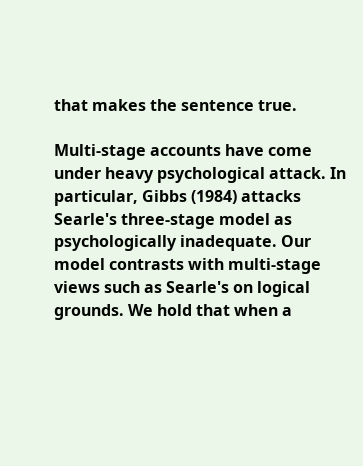that makes the sentence true.

Multi-stage accounts have come under heavy psychological attack. In particular, Gibbs (1984) attacks Searle's three-stage model as psychologically inadequate. Our model contrasts with multi-stage views such as Searle's on logical grounds. We hold that when a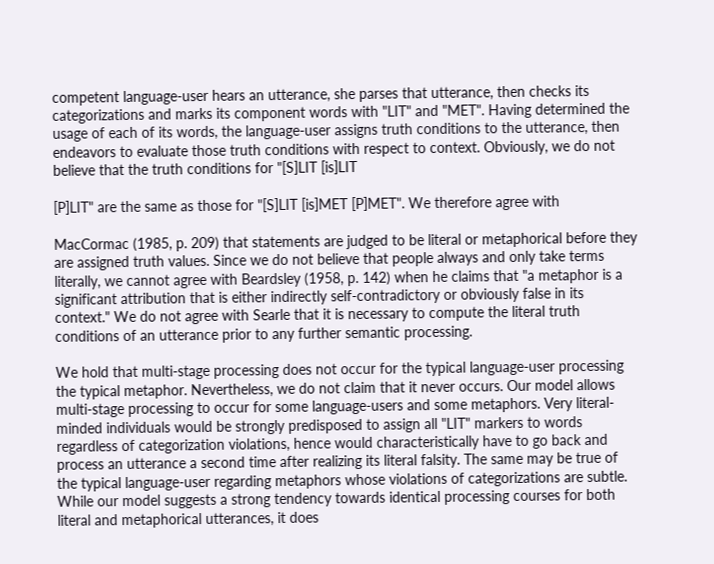competent language-user hears an utterance, she parses that utterance, then checks its categorizations and marks its component words with "LIT" and "MET". Having determined the usage of each of its words, the language-user assigns truth conditions to the utterance, then endeavors to evaluate those truth conditions with respect to context. Obviously, we do not believe that the truth conditions for "[S]LIT [is]LIT

[P]LIT" are the same as those for "[S]LIT [is]MET [P]MET". We therefore agree with

MacCormac (1985, p. 209) that statements are judged to be literal or metaphorical before they are assigned truth values. Since we do not believe that people always and only take terms literally, we cannot agree with Beardsley (1958, p. 142) when he claims that "a metaphor is a significant attribution that is either indirectly self-contradictory or obviously false in its context." We do not agree with Searle that it is necessary to compute the literal truth conditions of an utterance prior to any further semantic processing.

We hold that multi-stage processing does not occur for the typical language-user processing the typical metaphor. Nevertheless, we do not claim that it never occurs. Our model allows multi-stage processing to occur for some language-users and some metaphors. Very literal-minded individuals would be strongly predisposed to assign all "LIT" markers to words regardless of categorization violations, hence would characteristically have to go back and process an utterance a second time after realizing its literal falsity. The same may be true of the typical language-user regarding metaphors whose violations of categorizations are subtle. While our model suggests a strong tendency towards identical processing courses for both literal and metaphorical utterances, it does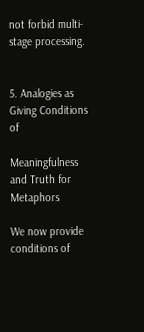not forbid multi-stage processing.


5. Analogies as Giving Conditions of

Meaningfulness and Truth for Metaphors

We now provide conditions of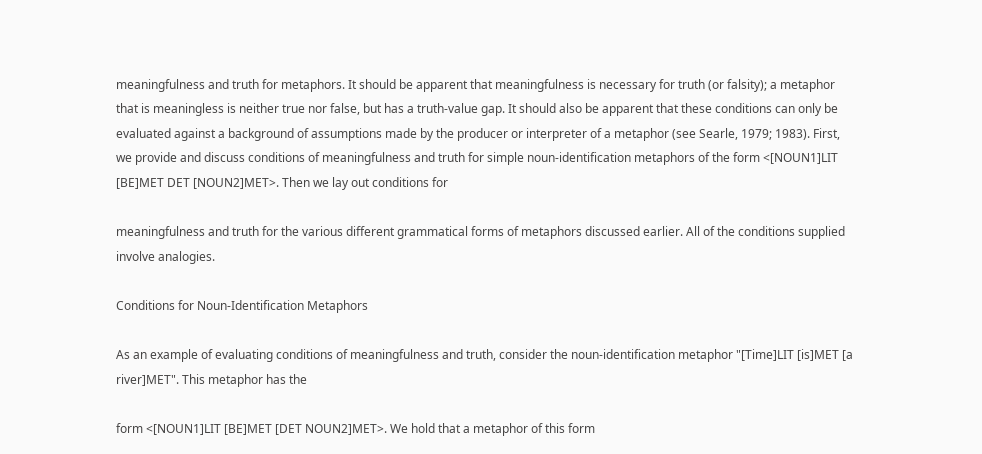meaningfulness and truth for metaphors. It should be apparent that meaningfulness is necessary for truth (or falsity); a metaphor that is meaningless is neither true nor false, but has a truth-value gap. It should also be apparent that these conditions can only be evaluated against a background of assumptions made by the producer or interpreter of a metaphor (see Searle, 1979; 1983). First, we provide and discuss conditions of meaningfulness and truth for simple noun-identification metaphors of the form <[NOUN1]LIT [BE]MET DET [NOUN2]MET>. Then we lay out conditions for

meaningfulness and truth for the various different grammatical forms of metaphors discussed earlier. All of the conditions supplied involve analogies.

Conditions for Noun-Identification Metaphors

As an example of evaluating conditions of meaningfulness and truth, consider the noun-identification metaphor "[Time]LIT [is]MET [a river]MET". This metaphor has the

form <[NOUN1]LIT [BE]MET [DET NOUN2]MET>. We hold that a metaphor of this form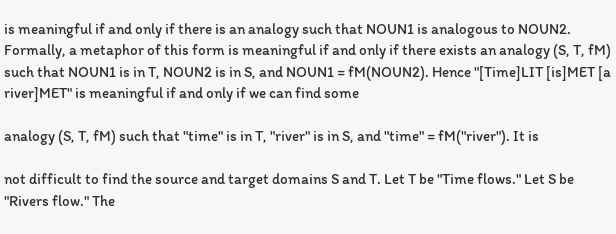is meaningful if and only if there is an analogy such that NOUN1 is analogous to NOUN2. Formally, a metaphor of this form is meaningful if and only if there exists an analogy (S, T, fM) such that NOUN1 is in T, NOUN2 is in S, and NOUN1 = fM(NOUN2). Hence "[Time]LIT [is]MET [a river]MET" is meaningful if and only if we can find some

analogy (S, T, fM) such that "time" is in T, "river" is in S, and "time" = fM("river"). It is

not difficult to find the source and target domains S and T. Let T be "Time flows." Let S be "Rivers flow." The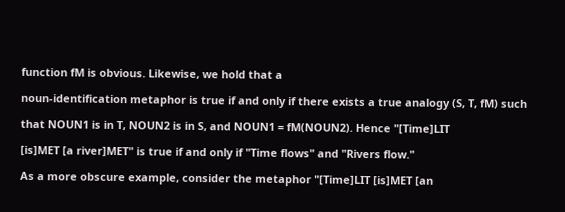function fM is obvious. Likewise, we hold that a

noun-identification metaphor is true if and only if there exists a true analogy (S, T, fM) such

that NOUN1 is in T, NOUN2 is in S, and NOUN1 = fM(NOUN2). Hence "[Time]LIT

[is]MET [a river]MET" is true if and only if "Time flows" and "Rivers flow."

As a more obscure example, consider the metaphor "[Time]LIT [is]MET [an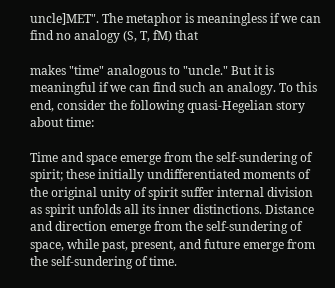uncle]MET". The metaphor is meaningless if we can find no analogy (S, T, fM) that

makes "time" analogous to "uncle." But it is meaningful if we can find such an analogy. To this end, consider the following quasi-Hegelian story about time:

Time and space emerge from the self-sundering of spirit; these initially undifferentiated moments of the original unity of spirit suffer internal division as spirit unfolds all its inner distinctions. Distance and direction emerge from the self-sundering of space, while past, present, and future emerge from the self-sundering of time.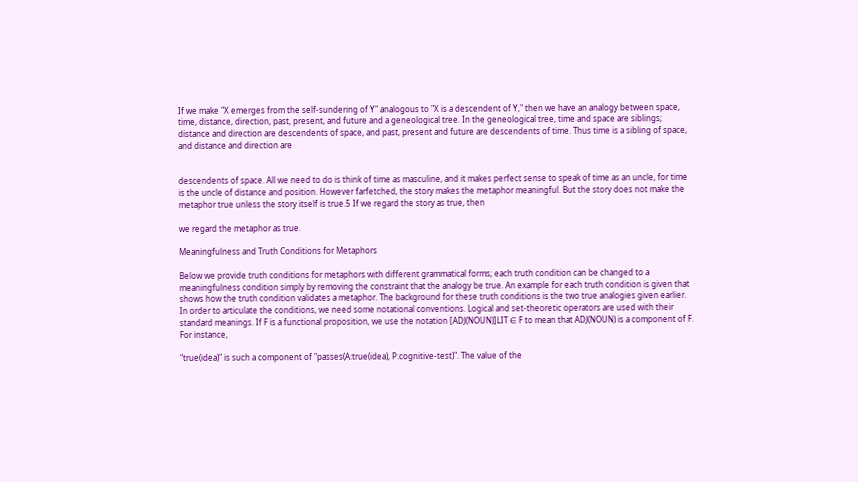If we make "X emerges from the self-sundering of Y" analogous to "X is a descendent of Y," then we have an analogy between space, time, distance, direction, past, present, and future and a geneological tree. In the geneological tree, time and space are siblings; distance and direction are descendents of space, and past, present and future are descendents of time. Thus time is a sibling of space, and distance and direction are


descendents of space. All we need to do is think of time as masculine, and it makes perfect sense to speak of time as an uncle, for time is the uncle of distance and position. However farfetched, the story makes the metaphor meaningful. But the story does not make the metaphor true unless the story itself is true.5 If we regard the story as true, then

we regard the metaphor as true.

Meaningfulness and Truth Conditions for Metaphors

Below we provide truth conditions for metaphors with different grammatical forms; each truth condition can be changed to a meaningfulness condition simply by removing the constraint that the analogy be true. An example for each truth condition is given that shows how the truth condition validates a metaphor. The background for these truth conditions is the two true analogies given earlier. In order to articulate the conditions, we need some notational conventions. Logical and set-theoretic operators are used with their standard meanings. If F is a functional proposition, we use the notation [ADJ(NOUN)]LIT ∈ F to mean that ADJ(NOUN) is a component of F. For instance,

"true(idea)" is such a component of "passes(A:true(idea), P:cognitive-test)". The value of the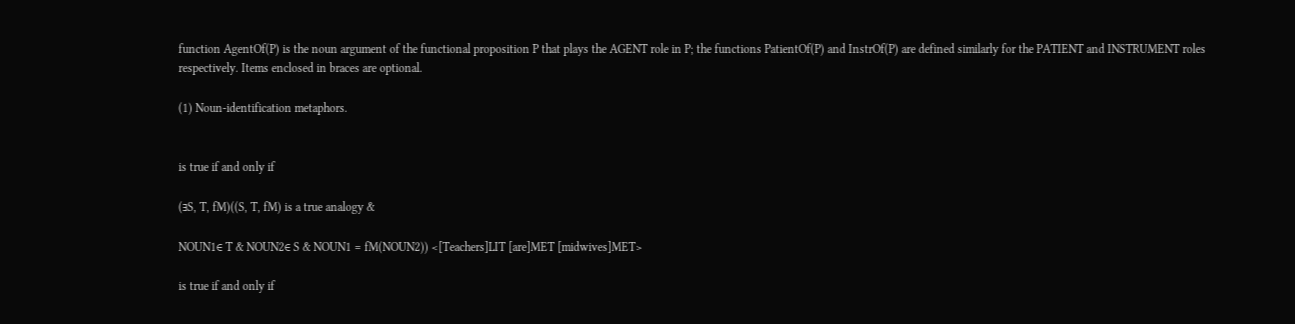function AgentOf(P) is the noun argument of the functional proposition P that plays the AGENT role in P; the functions PatientOf(P) and InstrOf(P) are defined similarly for the PATIENT and INSTRUMENT roles respectively. Items enclosed in braces are optional.

(1) Noun-identification metaphors.


is true if and only if

(∃S, T, fM)((S, T, fM) is a true analogy &

NOUN1∈ T & NOUN2∈ S & NOUN1 = fM(NOUN2)) <[Teachers]LIT [are]MET [midwives]MET>

is true if and only if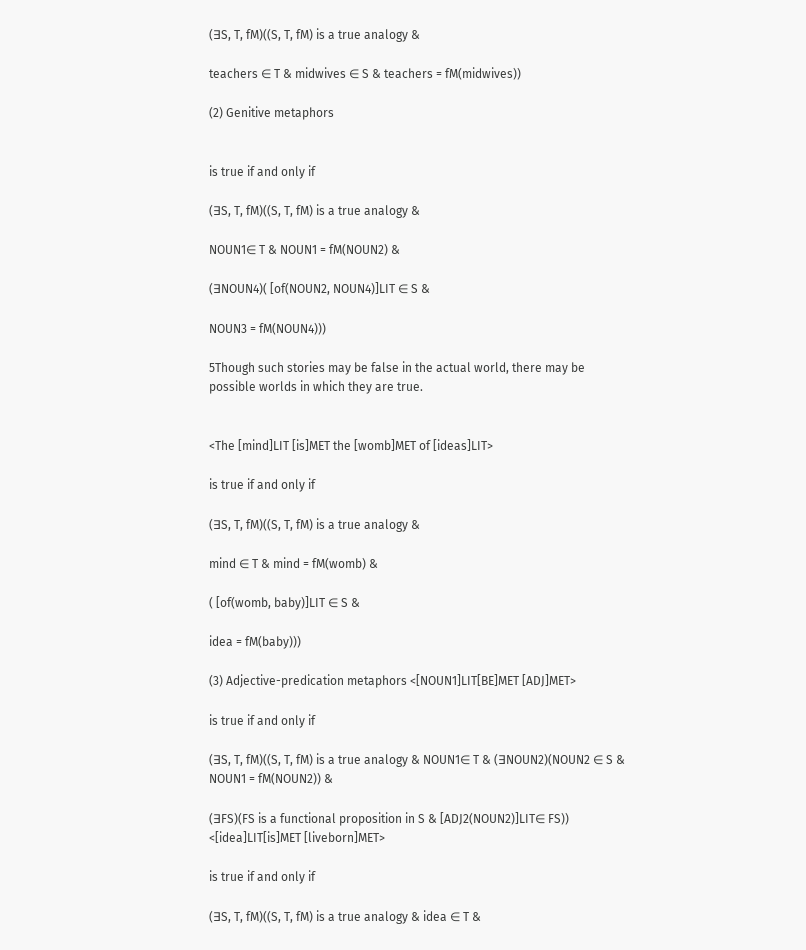(∃S, T, fM)((S, T, fM) is a true analogy &

teachers ∈ T & midwives ∈ S & teachers = fM(midwives))

(2) Genitive metaphors


is true if and only if

(∃S, T, fM)((S, T, fM) is a true analogy &

NOUN1∈ T & NOUN1 = fM(NOUN2) &

(∃NOUN4)( [of(NOUN2, NOUN4)]LIT ∈ S &

NOUN3 = fM(NOUN4)))

5Though such stories may be false in the actual world, there may be possible worlds in which they are true.


<The [mind]LIT [is]MET the [womb]MET of [ideas]LIT>

is true if and only if

(∃S, T, fM)((S, T, fM) is a true analogy &

mind ∈ T & mind = fM(womb) &

( [of(womb, baby)]LIT ∈ S &

idea = fM(baby)))

(3) Adjective-predication metaphors <[NOUN1]LIT[BE]MET [ADJ]MET>

is true if and only if

(∃S, T, fM)((S, T, fM) is a true analogy & NOUN1∈ T & (∃NOUN2)(NOUN2 ∈ S & NOUN1 = fM(NOUN2)) &

(∃FS)(FS is a functional proposition in S & [ADJ2(NOUN2)]LIT∈ FS)) <[idea]LIT[is]MET [liveborn]MET>

is true if and only if

(∃S, T, fM)((S, T, fM) is a true analogy & idea ∈ T &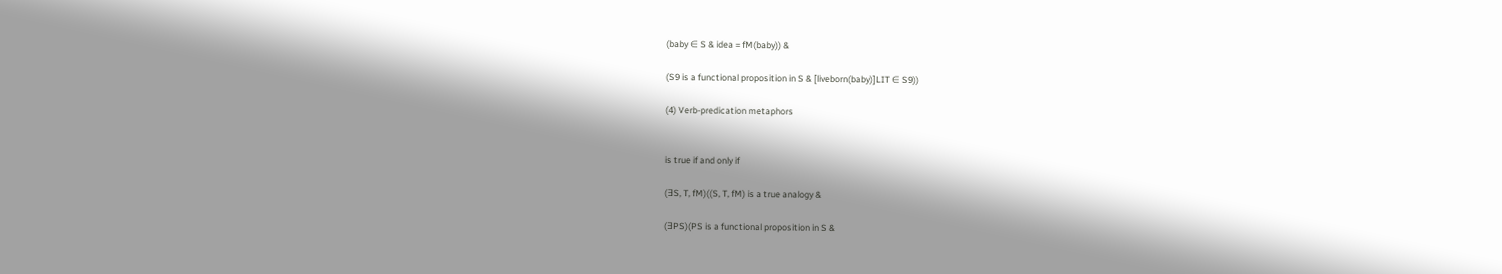(baby ∈ S & idea = fM(baby)) &

(S9 is a functional proposition in S & [liveborn(baby)]LIT ∈ S9))

(4) Verb-predication metaphors


is true if and only if

(∃S, T, fM)((S, T, fM) is a true analogy &

(∃PS)(PS is a functional proposition in S &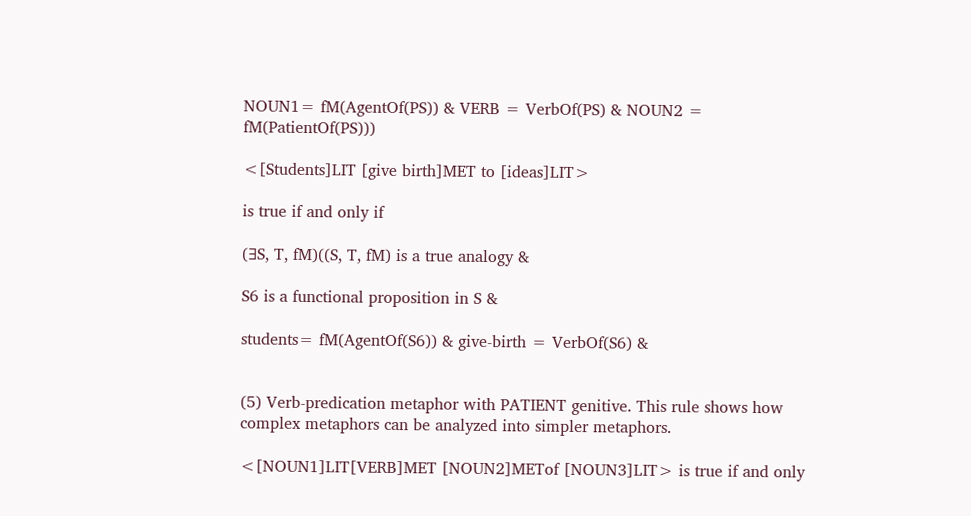NOUN1= fM(AgentOf(PS)) & VERB = VerbOf(PS) & NOUN2 = fM(PatientOf(PS)))

<[Students]LIT [give birth]MET to [ideas]LIT>

is true if and only if

(∃S, T, fM)((S, T, fM) is a true analogy &

S6 is a functional proposition in S &

students= fM(AgentOf(S6)) & give-birth = VerbOf(S6) &


(5) Verb-predication metaphor with PATIENT genitive. This rule shows how complex metaphors can be analyzed into simpler metaphors.

<[NOUN1]LIT[VERB]MET [NOUN2]METof [NOUN3]LIT> is true if and only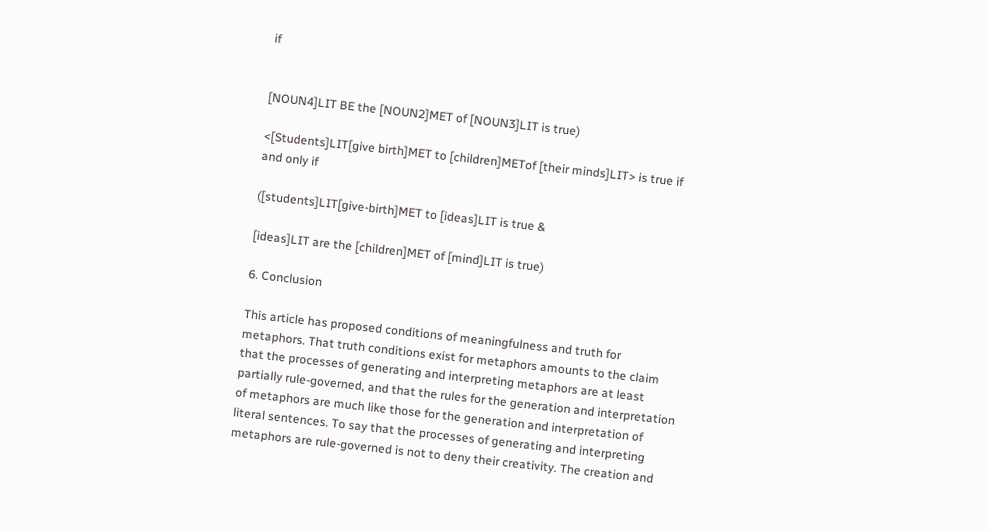if


[NOUN4]LIT BE the [NOUN2]MET of [NOUN3]LIT is true)

<[Students]LIT[give birth]MET to [children]METof [their minds]LIT> is true if and only if

([students]LIT[give-birth]MET to [ideas]LIT is true &

[ideas]LIT are the [children]MET of [mind]LIT is true)

6. Conclusion

This article has proposed conditions of meaningfulness and truth for metaphors. That truth conditions exist for metaphors amounts to the claim that the processes of generating and interpreting metaphors are at least partially rule-governed, and that the rules for the generation and interpretation of metaphors are much like those for the generation and interpretation of literal sentences. To say that the processes of generating and interpreting metaphors are rule-governed is not to deny their creativity. The creation and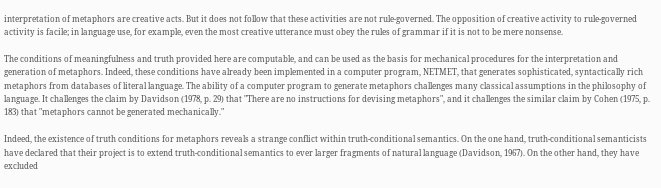interpretation of metaphors are creative acts. But it does not follow that these activities are not rule-governed. The opposition of creative activity to rule-governed activity is facile; in language use, for example, even the most creative utterance must obey the rules of grammar if it is not to be mere nonsense.

The conditions of meaningfulness and truth provided here are computable, and can be used as the basis for mechanical procedures for the interpretation and generation of metaphors. Indeed, these conditions have already been implemented in a computer program, NETMET, that generates sophisticated, syntactically rich metaphors from databases of literal language. The ability of a computer program to generate metaphors challenges many classical assumptions in the philosophy of language. It challenges the claim by Davidson (1978, p. 29) that "There are no instructions for devising metaphors", and it challenges the similar claim by Cohen (1975, p. 183) that "metaphors cannot be generated mechanically."

Indeed, the existence of truth conditions for metaphors reveals a strange conflict within truth-conditional semantics. On the one hand, truth-conditional semanticists have declared that their project is to extend truth-conditional semantics to ever larger fragments of natural language (Davidson, 1967). On the other hand, they have excluded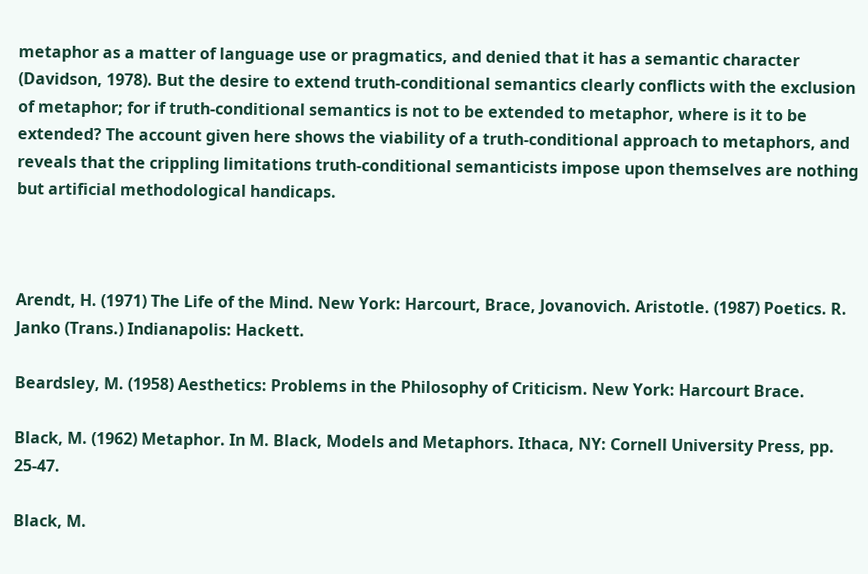metaphor as a matter of language use or pragmatics, and denied that it has a semantic character (Davidson, 1978). But the desire to extend truth-conditional semantics clearly conflicts with the exclusion of metaphor; for if truth-conditional semantics is not to be extended to metaphor, where is it to be extended? The account given here shows the viability of a truth-conditional approach to metaphors, and reveals that the crippling limitations truth-conditional semanticists impose upon themselves are nothing but artificial methodological handicaps.



Arendt, H. (1971) The Life of the Mind. New York: Harcourt, Brace, Jovanovich. Aristotle. (1987) Poetics. R. Janko (Trans.) Indianapolis: Hackett.

Beardsley, M. (1958) Aesthetics: Problems in the Philosophy of Criticism. New York: Harcourt Brace.

Black, M. (1962) Metaphor. In M. Black, Models and Metaphors. Ithaca, NY: Cornell University Press, pp. 25-47.

Black, M.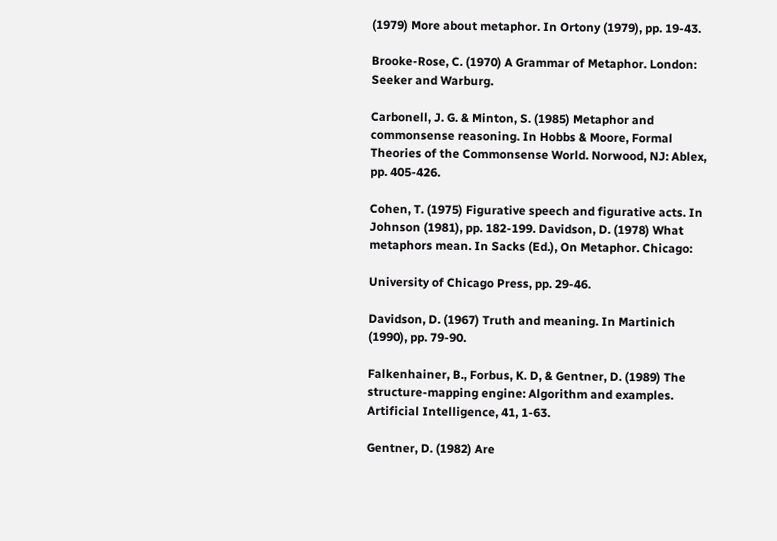(1979) More about metaphor. In Ortony (1979), pp. 19-43.

Brooke-Rose, C. (1970) A Grammar of Metaphor. London: Seeker and Warburg.

Carbonell, J. G. & Minton, S. (1985) Metaphor and commonsense reasoning. In Hobbs & Moore, Formal Theories of the Commonsense World. Norwood, NJ: Ablex, pp. 405-426.

Cohen, T. (1975) Figurative speech and figurative acts. In Johnson (1981), pp. 182-199. Davidson, D. (1978) What metaphors mean. In Sacks (Ed.), On Metaphor. Chicago:

University of Chicago Press, pp. 29-46.

Davidson, D. (1967) Truth and meaning. In Martinich (1990), pp. 79-90.

Falkenhainer, B., Forbus, K. D, & Gentner, D. (1989) The structure-mapping engine: Algorithm and examples. Artificial Intelligence, 41, 1-63.

Gentner, D. (1982) Are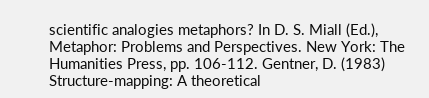scientific analogies metaphors? In D. S. Miall (Ed.), Metaphor: Problems and Perspectives. New York: The Humanities Press, pp. 106-112. Gentner, D. (1983) Structure-mapping: A theoretical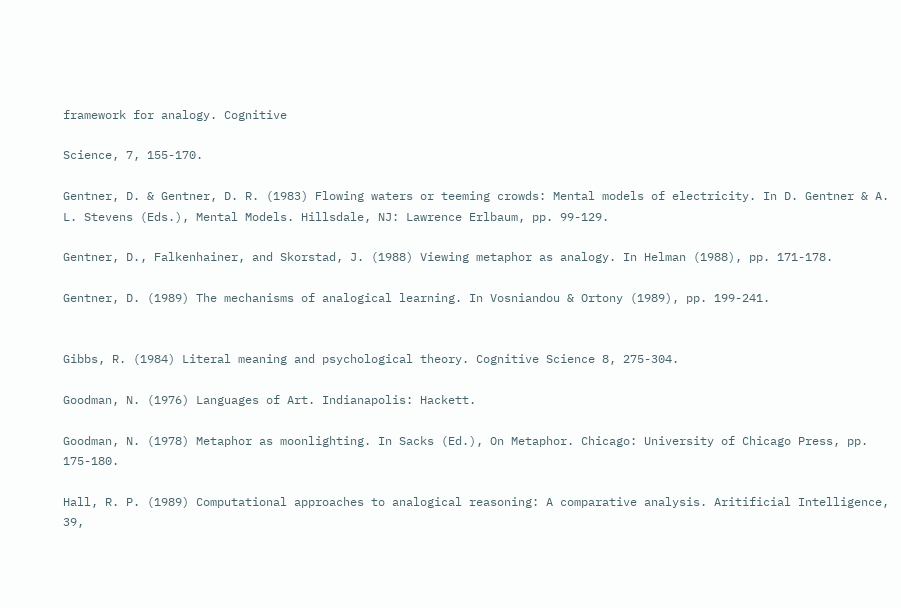framework for analogy. Cognitive

Science, 7, 155-170.

Gentner, D. & Gentner, D. R. (1983) Flowing waters or teeming crowds: Mental models of electricity. In D. Gentner & A. L. Stevens (Eds.), Mental Models. Hillsdale, NJ: Lawrence Erlbaum, pp. 99-129.

Gentner, D., Falkenhainer, and Skorstad, J. (1988) Viewing metaphor as analogy. In Helman (1988), pp. 171-178.

Gentner, D. (1989) The mechanisms of analogical learning. In Vosniandou & Ortony (1989), pp. 199-241.


Gibbs, R. (1984) Literal meaning and psychological theory. Cognitive Science 8, 275-304.

Goodman, N. (1976) Languages of Art. Indianapolis: Hackett.

Goodman, N. (1978) Metaphor as moonlighting. In Sacks (Ed.), On Metaphor. Chicago: University of Chicago Press, pp. 175-180.

Hall, R. P. (1989) Computational approaches to analogical reasoning: A comparative analysis. Aritificial Intelligence, 39,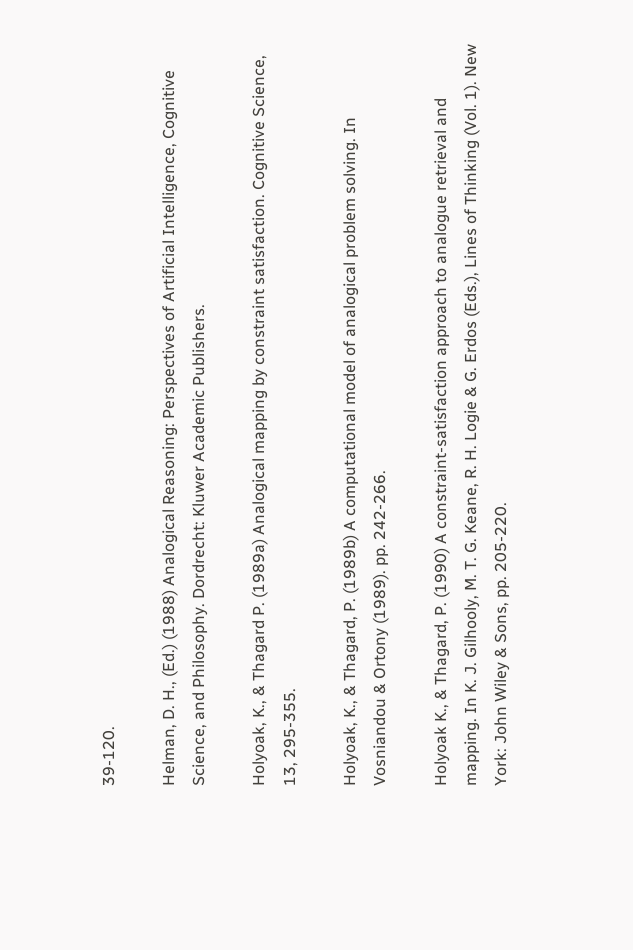39-120.

Helman, D. H., (Ed.) (1988) Analogical Reasoning: Perspectives of Artificial Intelligence, Cognitive Science, and Philosophy. Dordrecht: Kluwer Academic Publishers.

Holyoak, K., & Thagard P. (1989a) Analogical mapping by constraint satisfaction. Cognitive Science, 13, 295-355.

Holyoak, K., & Thagard, P. (1989b) A computational model of analogical problem solving. In Vosniandou & Ortony (1989). pp. 242-266.

Holyoak K., & Thagard, P. (1990) A constraint-satisfaction approach to analogue retrieval and mapping. In K. J. Gilhooly, M. T. G. Keane, R. H. Logie & G. Erdos (Eds.), Lines of Thinking (Vol. 1). New York: John Wiley & Sons, pp. 205-220.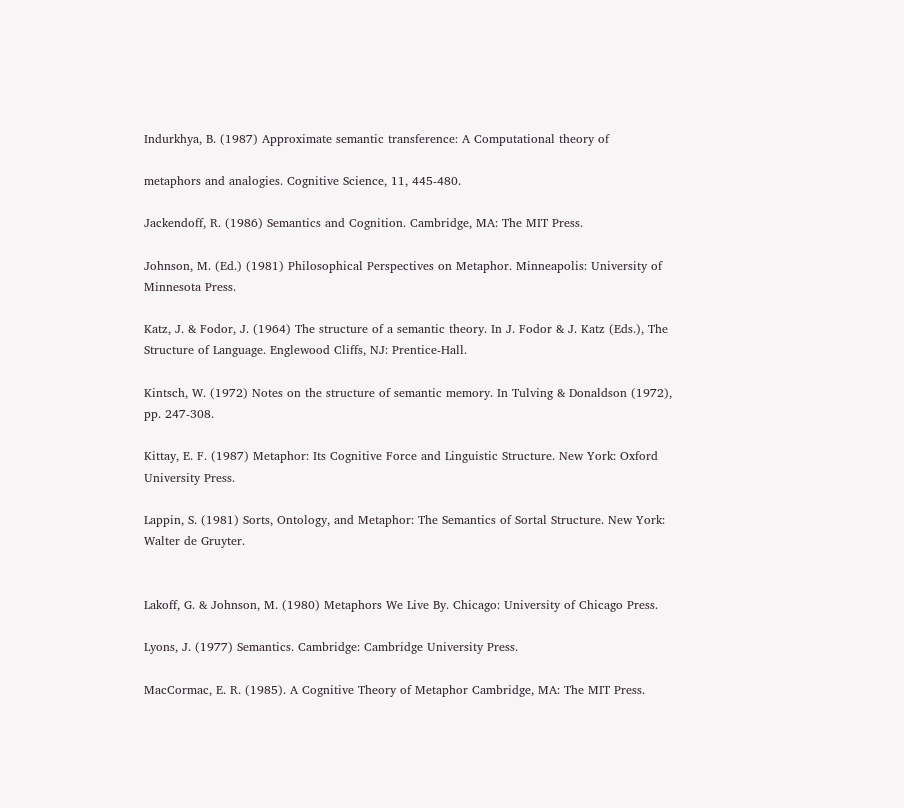Indurkhya, B. (1987) Approximate semantic transference: A Computational theory of

metaphors and analogies. Cognitive Science, 11, 445-480.

Jackendoff, R. (1986) Semantics and Cognition. Cambridge, MA: The MIT Press.

Johnson, M. (Ed.) (1981) Philosophical Perspectives on Metaphor. Minneapolis: University of Minnesota Press.

Katz, J. & Fodor, J. (1964) The structure of a semantic theory. In J. Fodor & J. Katz (Eds.), The Structure of Language. Englewood Cliffs, NJ: Prentice-Hall.

Kintsch, W. (1972) Notes on the structure of semantic memory. In Tulving & Donaldson (1972), pp. 247-308.

Kittay, E. F. (1987) Metaphor: Its Cognitive Force and Linguistic Structure. New York: Oxford University Press.

Lappin, S. (1981) Sorts, Ontology, and Metaphor: The Semantics of Sortal Structure. New York: Walter de Gruyter.


Lakoff, G. & Johnson, M. (1980) Metaphors We Live By. Chicago: University of Chicago Press.

Lyons, J. (1977) Semantics. Cambridge: Cambridge University Press.

MacCormac, E. R. (1985). A Cognitive Theory of Metaphor Cambridge, MA: The MIT Press.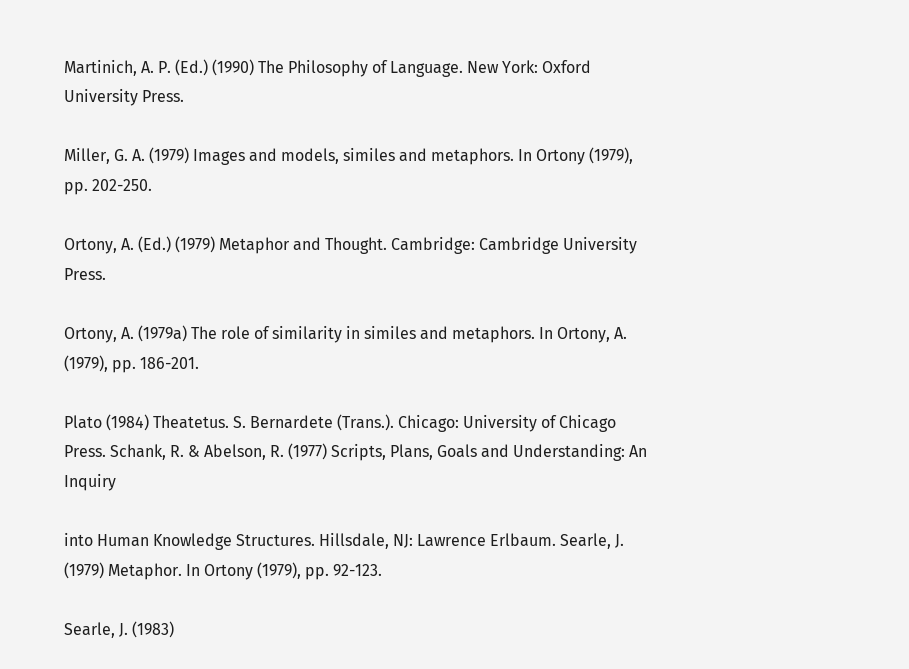Martinich, A. P. (Ed.) (1990) The Philosophy of Language. New York: Oxford University Press.

Miller, G. A. (1979) Images and models, similes and metaphors. In Ortony (1979), pp. 202-250.

Ortony, A. (Ed.) (1979) Metaphor and Thought. Cambridge: Cambridge University Press.

Ortony, A. (1979a) The role of similarity in similes and metaphors. In Ortony, A. (1979), pp. 186-201.

Plato (1984) Theatetus. S. Bernardete (Trans.). Chicago: University of Chicago Press. Schank, R. & Abelson, R. (1977) Scripts, Plans, Goals and Understanding: An Inquiry

into Human Knowledge Structures. Hillsdale, NJ: Lawrence Erlbaum. Searle, J. (1979) Metaphor. In Ortony (1979), pp. 92-123.

Searle, J. (1983)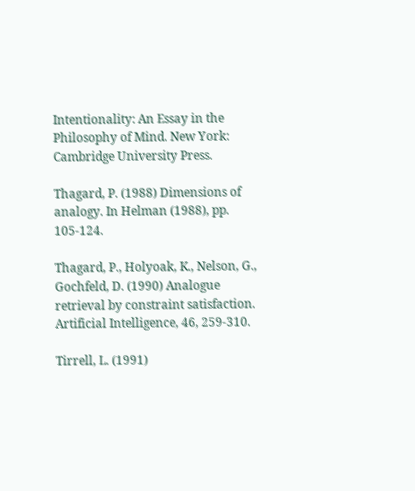Intentionality: An Essay in the Philosophy of Mind. New York: Cambridge University Press.

Thagard, P. (1988) Dimensions of analogy. In Helman (1988), pp. 105-124.

Thagard, P., Holyoak, K., Nelson, G., Gochfeld, D. (1990) Analogue retrieval by constraint satisfaction. Artificial Intelligence, 46, 259-310.

Tirrell, L. (1991)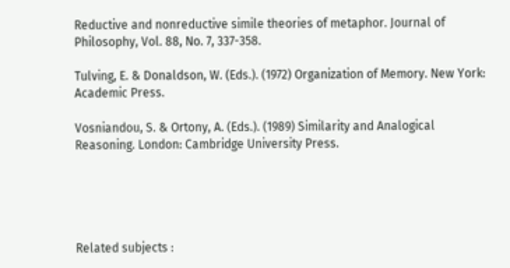Reductive and nonreductive simile theories of metaphor. Journal of Philosophy, Vol. 88, No. 7, 337-358.

Tulving, E. & Donaldson, W. (Eds.). (1972) Organization of Memory. New York: Academic Press.

Vosniandou, S. & Ortony, A. (Eds.). (1989) Similarity and Analogical Reasoning. London: Cambridge University Press.





Related subjects :